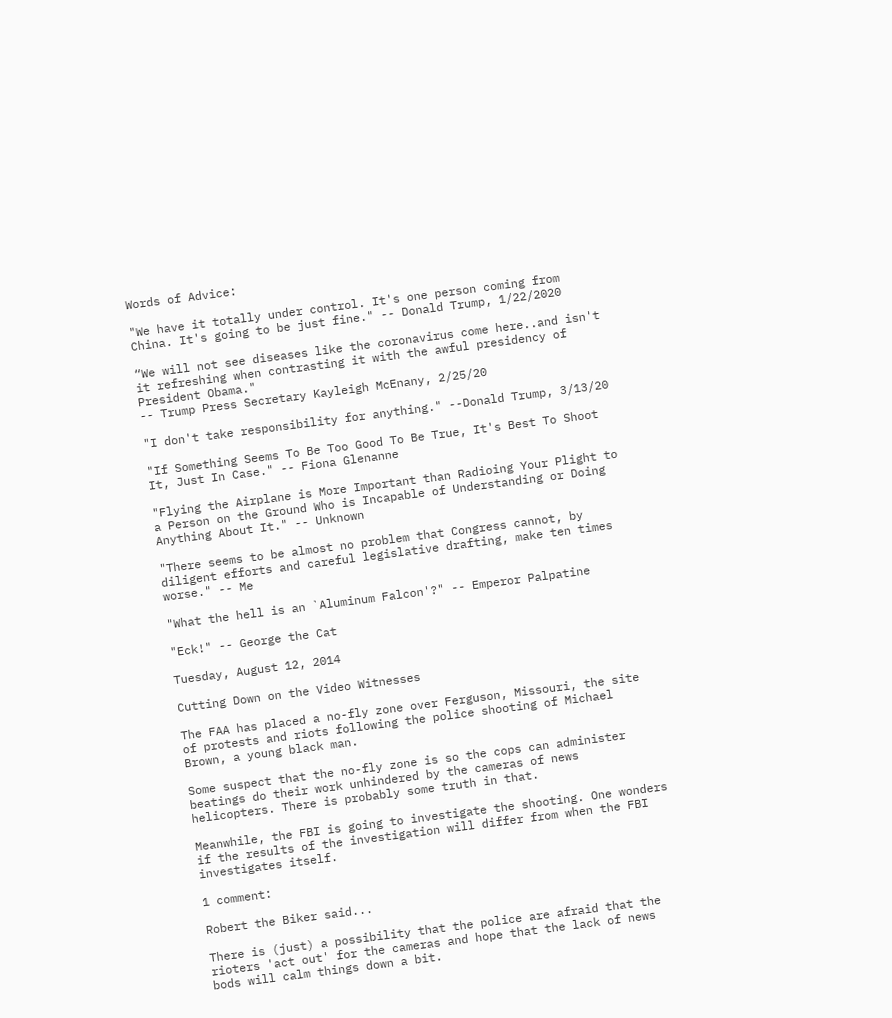Words of Advice:

"We have it totally under control. It's one person coming from China. It's going to be just fine." -- Donald Trump, 1/22/2020

“We will not see diseases like the coronavirus come here..and isn't it refreshing when contrasting it with the awful presidency of President Obama."
-- Trump Press Secretary Kayleigh McEnany, 2/25/20

"I don't take responsibility for anything." --Donald Trump, 3/13/20

"If Something Seems To Be Too Good To Be True, It's Best To Shoot It, Just In Case." -- Fiona Glenanne

"Flying the Airplane is More Important than Radioing Your Plight to a Person on the Ground Who is Incapable of Understanding or Doing Anything About It." -- Unknown

"There seems to be almost no problem that Congress cannot, by diligent efforts and careful legislative drafting, make ten times worse." -- Me

"What the hell is an `Aluminum Falcon'?" -- Emperor Palpatine

"Eck!" -- George the Cat

Tuesday, August 12, 2014

Cutting Down on the Video Witnesses

The FAA has placed a no-fly zone over Ferguson, Missouri, the site of protests and riots following the police shooting of Michael Brown, a young black man.

Some suspect that the no-fly zone is so the cops can administer beatings do their work unhindered by the cameras of news helicopters. There is probably some truth in that.

Meanwhile, the FBI is going to investigate the shooting. One wonders if the results of the investigation will differ from when the FBI investigates itself.

1 comment:

Robert the Biker said...

There is (just) a possibility that the police are afraid that the rioters 'act out' for the cameras and hope that the lack of news bods will calm things down a bit.